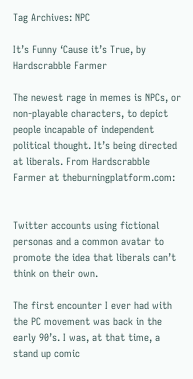Tag Archives: NPC

It’s Funny ‘Cause it’s True, by Hardscrabble Farmer

The newest rage in memes is NPCs, or non-playable characters, to depict people incapable of independent political thought. It’s being directed at liberals. From Hardscrabble Farmer at theburningplatform.com:


Twitter accounts using fictional personas and a common avatar to promote the idea that liberals can’t think on their own.

The first encounter I ever had with the PC movement was back in the early 90’s. I was, at that time, a stand up comic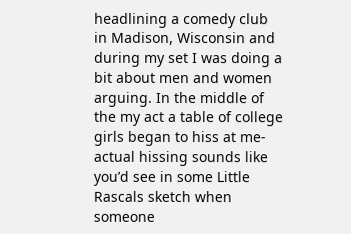headlining a comedy club in Madison, Wisconsin and during my set I was doing a bit about men and women arguing. In the middle of the my act a table of college girls began to hiss at me- actual hissing sounds like you’d see in some Little Rascals sketch when someone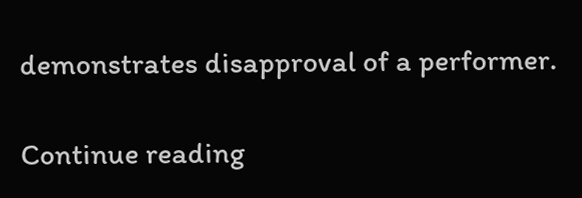demonstrates disapproval of a performer.

Continue reading